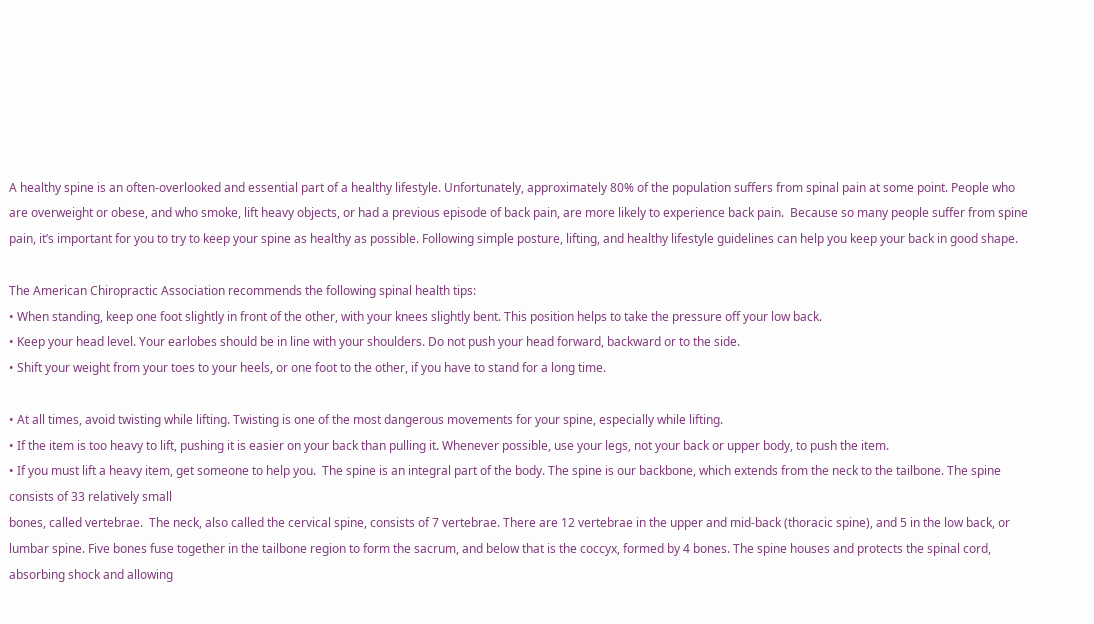A healthy spine is an often-overlooked and essential part of a healthy lifestyle. Unfortunately, approximately 80% of the population suffers from spinal pain at some point. People who are overweight or obese, and who smoke, lift heavy objects, or had a previous episode of back pain, are more likely to experience back pain.  Because so many people suffer from spine pain, it’s important for you to try to keep your spine as healthy as possible. Following simple posture, lifting, and healthy lifestyle guidelines can help you keep your back in good shape.

The American Chiropractic Association recommends the following spinal health tips:
• When standing, keep one foot slightly in front of the other, with your knees slightly bent. This position helps to take the pressure off your low back.
• Keep your head level. Your earlobes should be in line with your shoulders. Do not push your head forward, backward or to the side.
• Shift your weight from your toes to your heels, or one foot to the other, if you have to stand for a long time.

• At all times, avoid twisting while lifting. Twisting is one of the most dangerous movements for your spine, especially while lifting.
• If the item is too heavy to lift, pushing it is easier on your back than pulling it. Whenever possible, use your legs, not your back or upper body, to push the item.
• If you must lift a heavy item, get someone to help you.  The spine is an integral part of the body. The spine is our backbone, which extends from the neck to the tailbone. The spine consists of 33 relatively small
bones, called vertebrae.  The neck, also called the cervical spine, consists of 7 vertebrae. There are 12 vertebrae in the upper and mid-back (thoracic spine), and 5 in the low back, or lumbar spine. Five bones fuse together in the tailbone region to form the sacrum, and below that is the coccyx, formed by 4 bones. The spine houses and protects the spinal cord, absorbing shock and allowing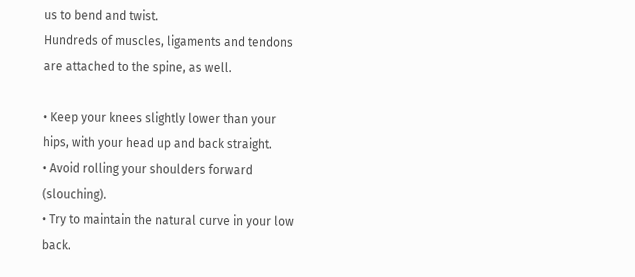us to bend and twist.
Hundreds of muscles, ligaments and tendons are attached to the spine, as well.

• Keep your knees slightly lower than your hips, with your head up and back straight.
• Avoid rolling your shoulders forward (slouching).
• Try to maintain the natural curve in your low back.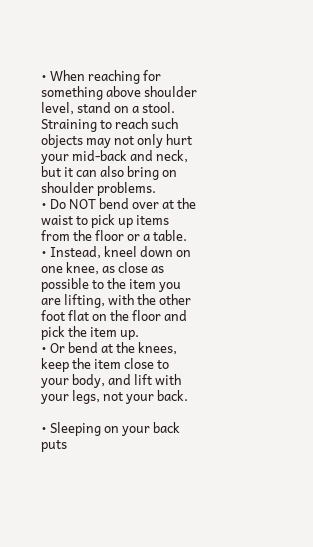• When reaching for something above shoulder level, stand on a stool. Straining to reach such objects may not only hurt your mid-back and neck, but it can also bring on shoulder problems.
• Do NOT bend over at the waist to pick up items from the floor or a table.
• Instead, kneel down on one knee, as close as possible to the item you are lifting, with the other foot flat on the floor and pick the item up.
• Or bend at the knees, keep the item close to your body, and lift with your legs, not your back.

• Sleeping on your back puts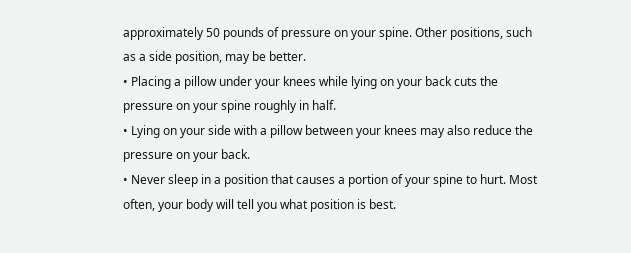approximately 50 pounds of pressure on your spine. Other positions, such as a side position, may be better.
• Placing a pillow under your knees while lying on your back cuts the pressure on your spine roughly in half.
• Lying on your side with a pillow between your knees may also reduce the pressure on your back.
• Never sleep in a position that causes a portion of your spine to hurt. Most often, your body will tell you what position is best.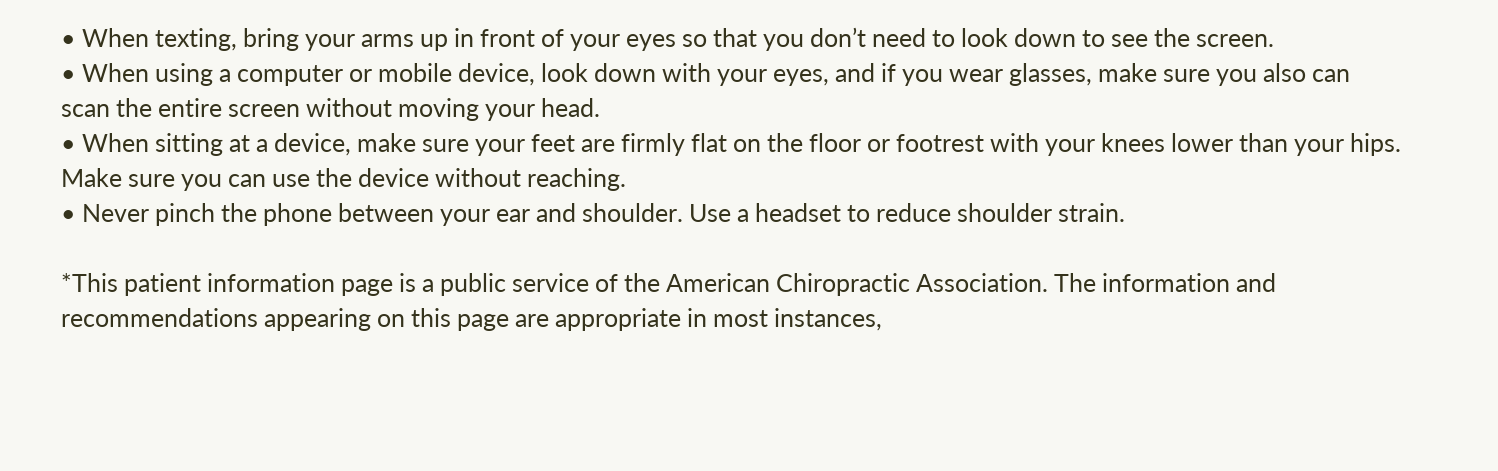• When texting, bring your arms up in front of your eyes so that you don’t need to look down to see the screen.
• When using a computer or mobile device, look down with your eyes, and if you wear glasses, make sure you also can scan the entire screen without moving your head.
• When sitting at a device, make sure your feet are firmly flat on the floor or footrest with your knees lower than your hips. Make sure you can use the device without reaching.
• Never pinch the phone between your ear and shoulder. Use a headset to reduce shoulder strain.

*This patient information page is a public service of the American Chiropractic Association. The information and recommendations appearing on this page are appropriate in most instances,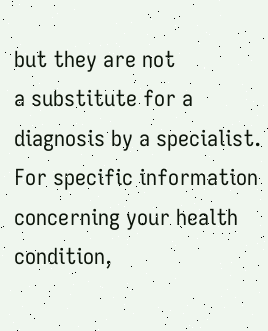but they are not
a substitute for a diagnosis by a specialist. For specific information concerning your health condition,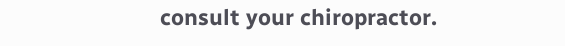consult your chiropractor.